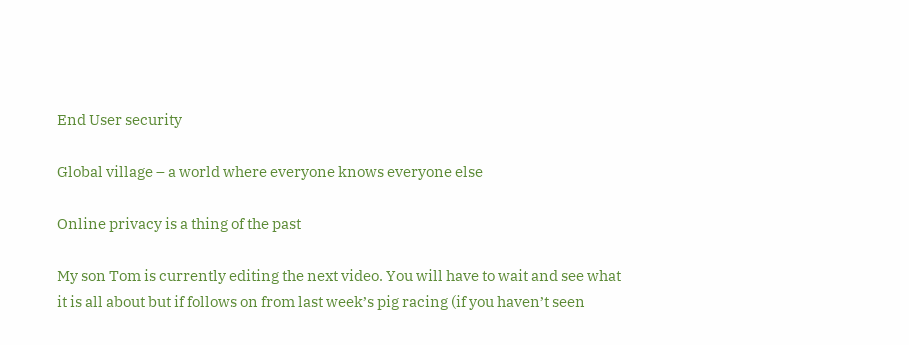End User security

Global village – a world where everyone knows everyone else

Online privacy is a thing of the past

My son Tom is currently editing the next video. You will have to wait and see what it is all about but if follows on from last week’s pig racing (if you haven’t seen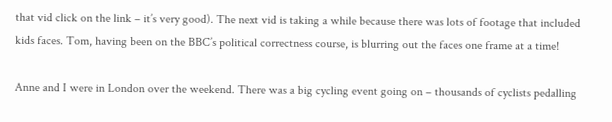that vid click on the link – it’s very good). The next vid is taking a while because there was lots of footage that included kids faces. Tom, having been on the BBC’s political correctness course, is blurring out the faces one frame at a time!

Anne and I were in London over the weekend. There was a big cycling event going on – thousands of cyclists pedalling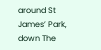around St James’ Park, down The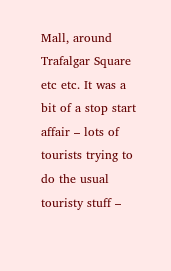Mall, around Trafalgar Square etc etc. It was a bit of a stop start affair – lots of tourists trying to do the usual touristy stuff –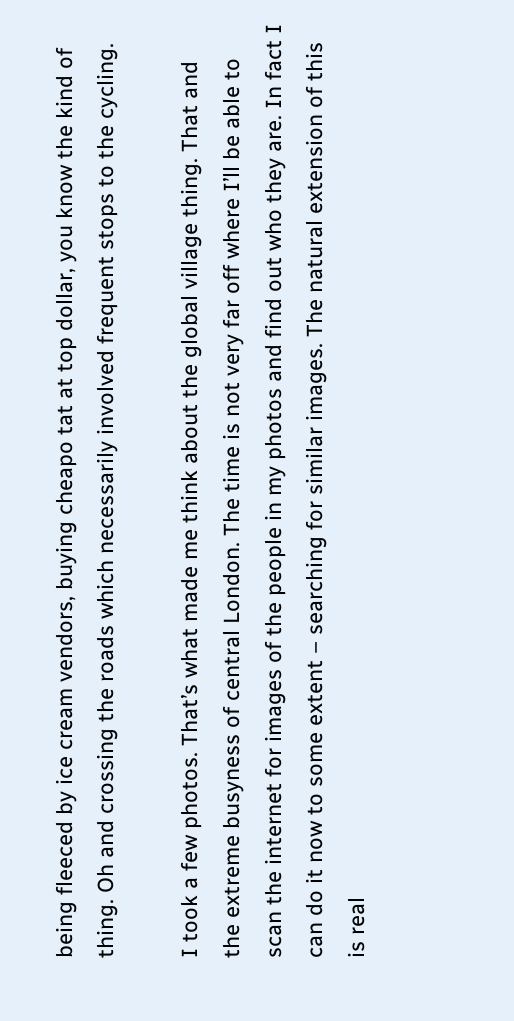being fleeced by ice cream vendors, buying cheapo tat at top dollar, you know the kind of thing. Oh and crossing the roads which necessarily involved frequent stops to the cycling.

I took a few photos. That’s what made me think about the global village thing. That and the extreme busyness of central London. The time is not very far off where I’ll be able to scan the internet for images of the people in my photos and find out who they are. In fact I can do it now to some extent – searching for similar images. The natural extension of this is real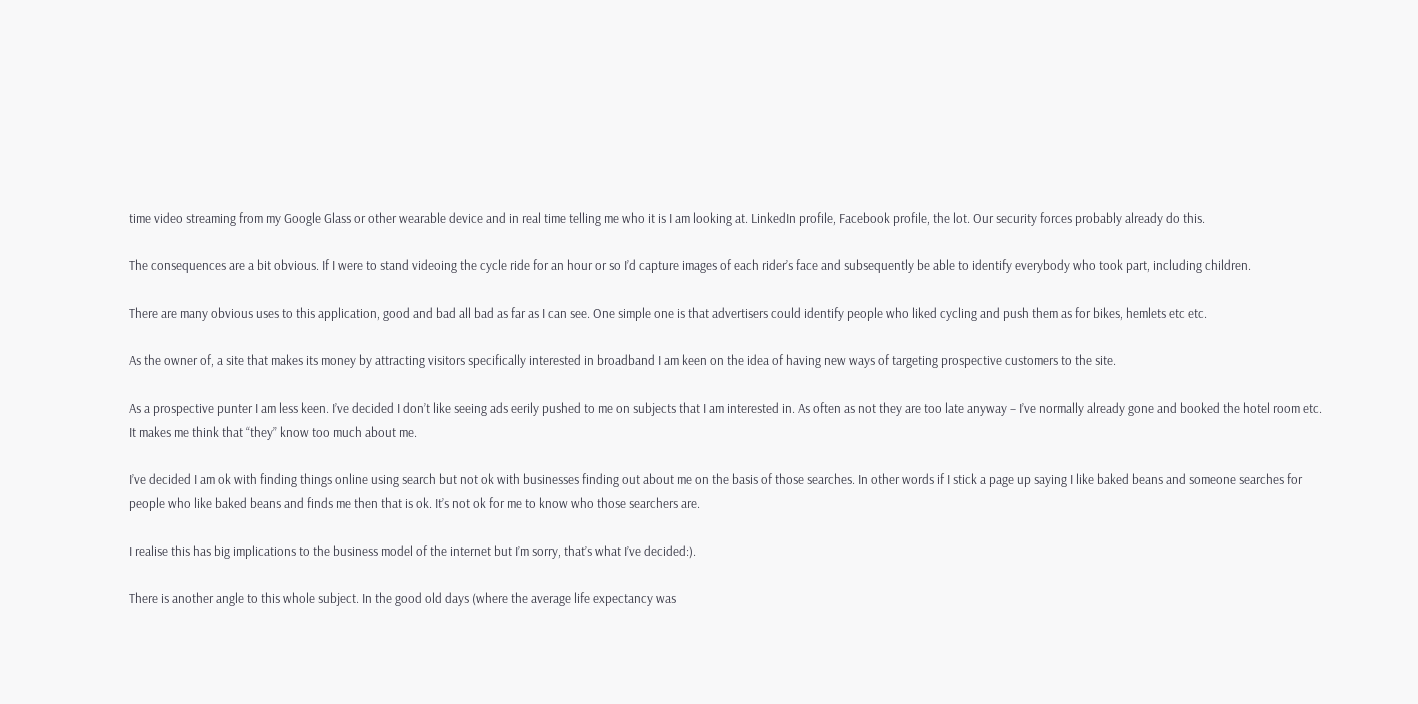time video streaming from my Google Glass or other wearable device and in real time telling me who it is I am looking at. LinkedIn profile, Facebook profile, the lot. Our security forces probably already do this.

The consequences are a bit obvious. If I were to stand videoing the cycle ride for an hour or so I’d capture images of each rider’s face and subsequently be able to identify everybody who took part, including children.

There are many obvious uses to this application, good and bad all bad as far as I can see. One simple one is that advertisers could identify people who liked cycling and push them as for bikes, hemlets etc etc.

As the owner of, a site that makes its money by attracting visitors specifically interested in broadband I am keen on the idea of having new ways of targeting prospective customers to the site.

As a prospective punter I am less keen. I’ve decided I don’t like seeing ads eerily pushed to me on subjects that I am interested in. As often as not they are too late anyway – I’ve normally already gone and booked the hotel room etc. It makes me think that “they” know too much about me.

I’ve decided I am ok with finding things online using search but not ok with businesses finding out about me on the basis of those searches. In other words if I stick a page up saying I like baked beans and someone searches for people who like baked beans and finds me then that is ok. It’s not ok for me to know who those searchers are.

I realise this has big implications to the business model of the internet but I’m sorry, that’s what I’ve decided:).

There is another angle to this whole subject. In the good old days (where the average life expectancy was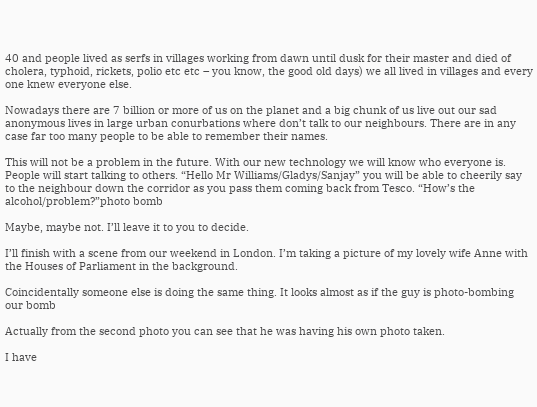40 and people lived as serfs in villages working from dawn until dusk for their master and died of cholera, typhoid, rickets, polio etc etc – you know, the good old days) we all lived in villages and every one knew everyone else.

Nowadays there are 7 billion or more of us on the planet and a big chunk of us live out our sad anonymous lives in large urban conurbations where don’t talk to our neighbours. There are in any case far too many people to be able to remember their names.

This will not be a problem in the future. With our new technology we will know who everyone is. People will start talking to others. “Hello Mr Williams/Gladys/Sanjay” you will be able to cheerily say to the neighbour down the corridor as you pass them coming back from Tesco. “How’s the alcohol/problem?”photo bomb

Maybe, maybe not. I’ll leave it to you to decide.

I’ll finish with a scene from our weekend in London. I’m taking a picture of my lovely wife Anne with the Houses of Parliament in the background.

Coincidentally someone else is doing the same thing. It looks almost as if the guy is photo-bombing our bomb

Actually from the second photo you can see that he was having his own photo taken.

I have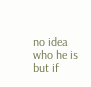no idea who he is but if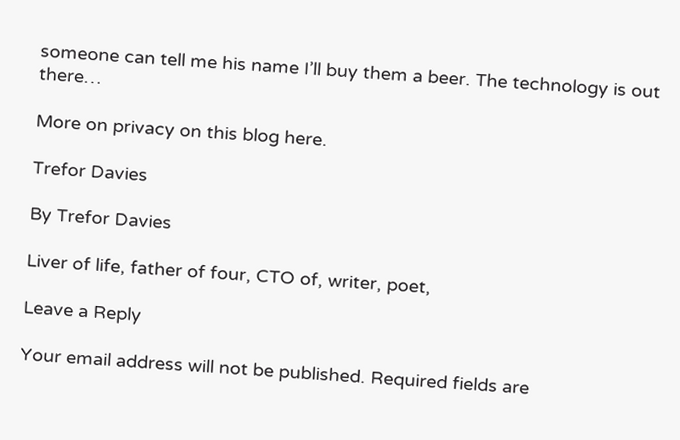someone can tell me his name I’ll buy them a beer. The technology is out there…

More on privacy on this blog here.

Trefor Davies

By Trefor Davies

Liver of life, father of four, CTO of, writer, poet,

Leave a Reply

Your email address will not be published. Required fields are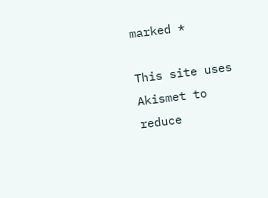marked *

This site uses Akismet to reduce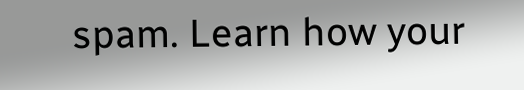spam. Learn how your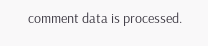comment data is processed.